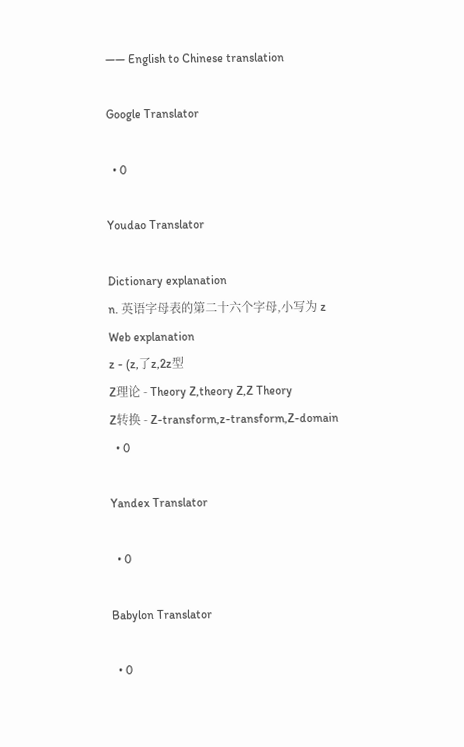—— English to Chinese translation

Google Translator

  • 0

Youdao Translator

Dictionary explanation
n. 英语字母表的第二十六个字母,小写为 z
Web explanation
z - (z,了z,2z型
Z理论 - Theory Z,theory Z,Z Theory
Z转换 - Z-transform,z-transform,Z-domain
  • 0

Yandex Translator

  • 0

Babylon Translator

  • 0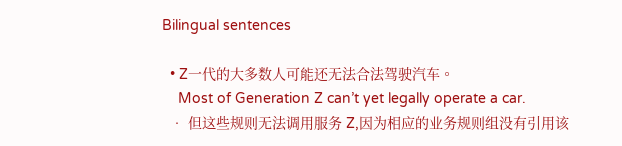Bilingual sentences

  • Z一代的大多数人可能还无法合法驾驶汽车。
    Most of Generation Z can’t yet legally operate a car.
  • 但这些规则无法调用服务 Z,因为相应的业务规则组没有引用该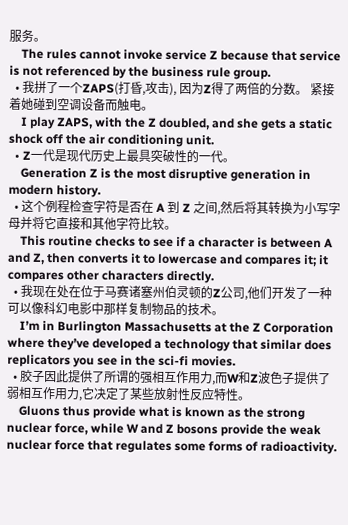服务。
    The rules cannot invoke service Z because that service is not referenced by the business rule group.
  • 我拼了一个ZAPS(打昏,攻击), 因为Z得了两倍的分数。 紧接着她碰到空调设备而触电。
    I play ZAPS, with the Z doubled, and she gets a static shock off the air conditioning unit.
  • Z一代是现代历史上最具突破性的一代。
    Generation Z is the most disruptive generation in modern history.
  • 这个例程检查字符是否在 A 到 Z 之间,然后将其转换为小写字母并将它直接和其他字符比较。
    This routine checks to see if a character is between A and Z, then converts it to lowercase and compares it; it compares other characters directly.
  • 我现在处在位于马赛诸塞州伯灵顿的Z公司,他们开发了一种可以像科幻电影中那样复制物品的技术。
    I’m in Burlington Massachusetts at the Z Corporation where they’ve developed a technology that similar does replicators you see in the sci-fi movies.
  • 胶子因此提供了所谓的强相互作用力,而W和Z波色子提供了弱相互作用力,它决定了某些放射性反应特性。
    Gluons thus provide what is known as the strong nuclear force, while W and Z bosons provide the weak nuclear force that regulates some forms of radioactivity.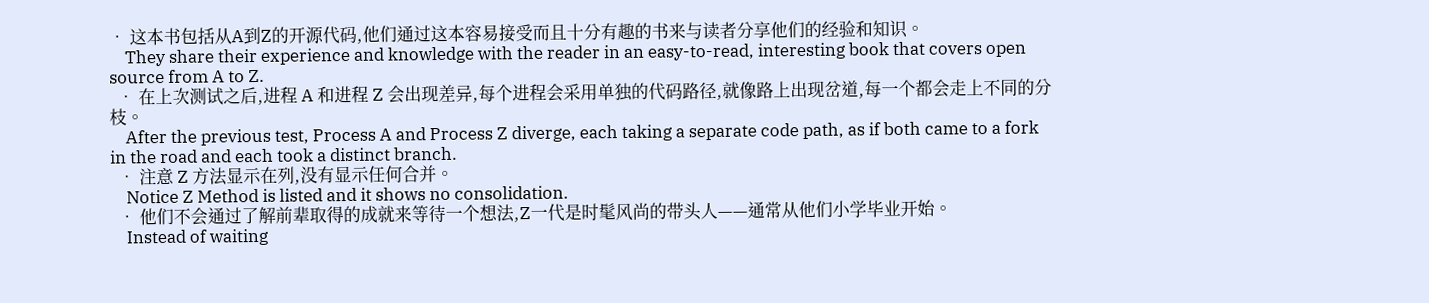• 这本书包括从A到Z的开源代码,他们通过这本容易接受而且十分有趣的书来与读者分享他们的经验和知识。
    They share their experience and knowledge with the reader in an easy-to-read, interesting book that covers open source from A to Z.
  • 在上次测试之后,进程 A 和进程 Z 会出现差异,每个进程会采用单独的代码路径,就像路上出现岔道,每一个都会走上不同的分枝。
    After the previous test, Process A and Process Z diverge, each taking a separate code path, as if both came to a fork in the road and each took a distinct branch.
  • 注意 Z 方法显示在列,没有显示任何合并。
    Notice Z Method is listed and it shows no consolidation.
  • 他们不会通过了解前辈取得的成就来等待一个想法,Z一代是时髦风尚的带头人——通常从他们小学毕业开始。
    Instead of waiting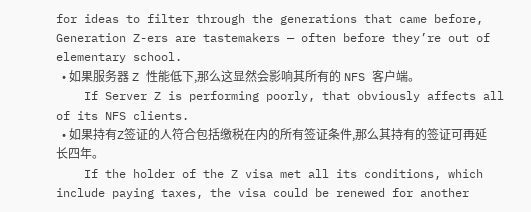for ideas to filter through the generations that came before, Generation Z-ers are tastemakers — often before they’re out of elementary school.
  • 如果服务器 Z 性能低下,那么这显然会影响其所有的 NFS 客户端。
    If Server Z is performing poorly, that obviously affects all of its NFS clients.
  • 如果持有Z签证的人符合包括缴税在内的所有签证条件,那么其持有的签证可再延长四年。
    If the holder of the Z visa met all its conditions, which include paying taxes, the visa could be renewed for another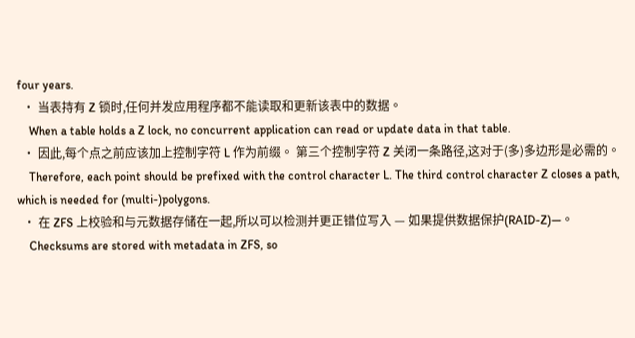four years.
  • 当表持有 Z 锁时,任何并发应用程序都不能读取和更新该表中的数据。
    When a table holds a Z lock, no concurrent application can read or update data in that table.
  • 因此,每个点之前应该加上控制字符 L 作为前缀。 第三个控制字符 Z 关闭一条路径,这对于(多)多边形是必需的。
    Therefore, each point should be prefixed with the control character L. The third control character Z closes a path, which is needed for (multi-)polygons.
  • 在 ZFS 上校验和与元数据存储在一起,所以可以检测并更正错位写入 — 如果提供数据保护(RAID-Z)—。
    Checksums are stored with metadata in ZFS, so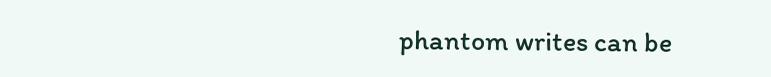phantom writes can be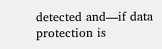detected and—if data protection is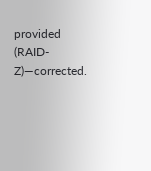provided (RAID-Z)—corrected.